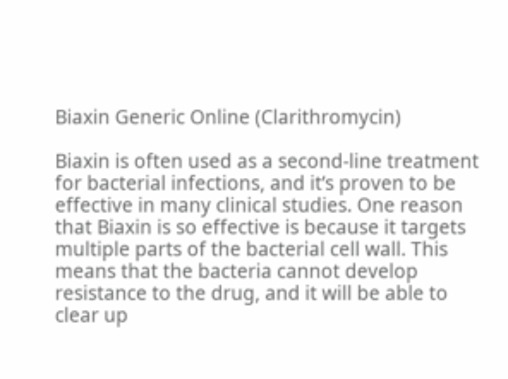Biaxin Generic Online (Clarithromycin)

Biaxin is often used as a second-line treatment for bacterial infections, and it’s proven to be effective in many clinical studies. One reason that Biaxin is so effective is because it targets multiple parts of the bacterial cell wall. This means that the bacteria cannot develop resistance to the drug, and it will be able to clear up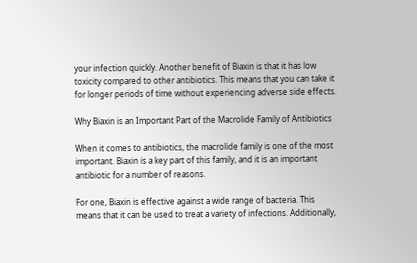your infection quickly. Another benefit of Biaxin is that it has low toxicity compared to other antibiotics. This means that you can take it for longer periods of time without experiencing adverse side effects.

Why Biaxin is an Important Part of the Macrolide Family of Antibiotics

When it comes to antibiotics, the macrolide family is one of the most important. Biaxin is a key part of this family, and it is an important antibiotic for a number of reasons.

For one, Biaxin is effective against a wide range of bacteria. This means that it can be used to treat a variety of infections. Additionally,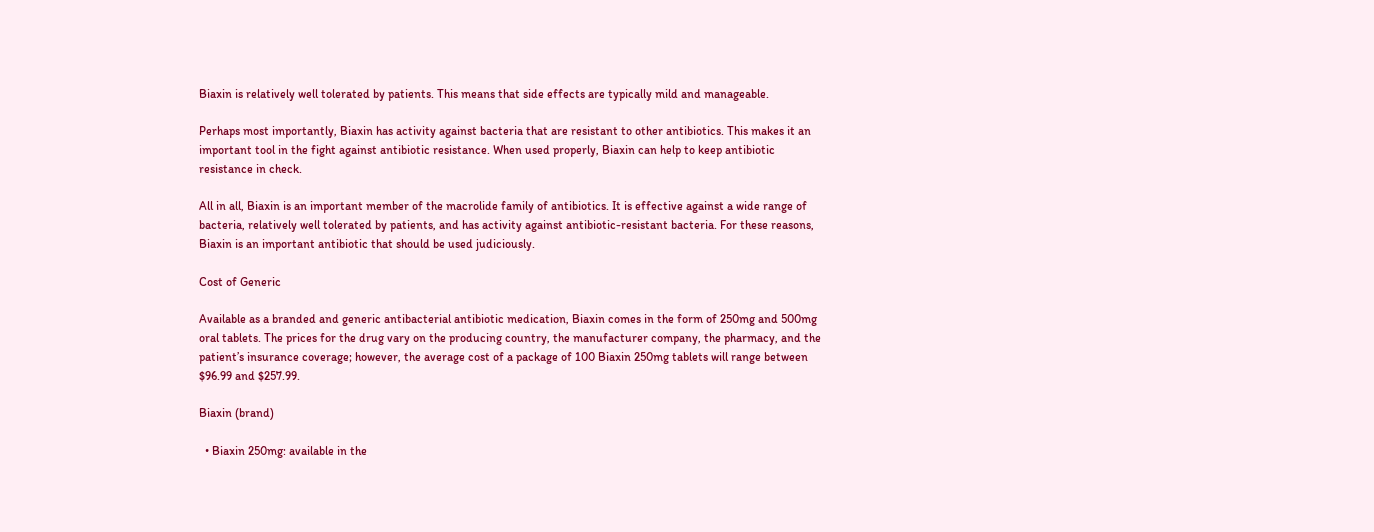Biaxin is relatively well tolerated by patients. This means that side effects are typically mild and manageable.

Perhaps most importantly, Biaxin has activity against bacteria that are resistant to other antibiotics. This makes it an important tool in the fight against antibiotic resistance. When used properly, Biaxin can help to keep antibiotic resistance in check.

All in all, Biaxin is an important member of the macrolide family of antibiotics. It is effective against a wide range of bacteria, relatively well tolerated by patients, and has activity against antibiotic-resistant bacteria. For these reasons, Biaxin is an important antibiotic that should be used judiciously.

Cost of Generic

Available as a branded and generic antibacterial antibiotic medication, Biaxin comes in the form of 250mg and 500mg oral tablets. The prices for the drug vary on the producing country, the manufacturer company, the pharmacy, and the patient’s insurance coverage; however, the average cost of a package of 100 Biaxin 250mg tablets will range between $96.99 and $257.99.

Biaxin (brand)

  • Biaxin 250mg: available in the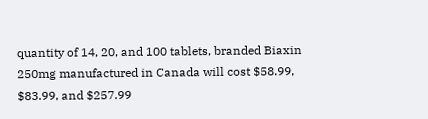quantity of 14, 20, and 100 tablets, branded Biaxin 250mg manufactured in Canada will cost $58.99, $83.99, and $257.99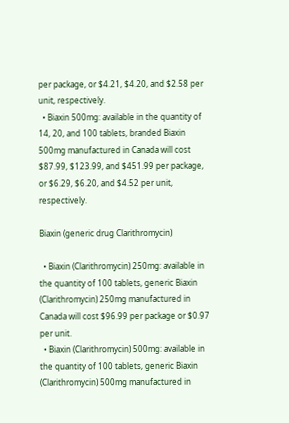per package, or $4.21, $4.20, and $2.58 per unit, respectively.
  • Biaxin 500mg: available in the quantity of 14, 20, and 100 tablets, branded Biaxin 500mg manufactured in Canada will cost $87.99, $123.99, and $451.99 per package, or $6.29, $6.20, and $4.52 per unit, respectively.

Biaxin (generic drug Clarithromycin)

  • Biaxin (Clarithromycin) 250mg: available in the quantity of 100 tablets, generic Biaxin (Clarithromycin) 250mg manufactured in Canada will cost $96.99 per package or $0.97 per unit.
  • Biaxin (Clarithromycin) 500mg: available in the quantity of 100 tablets, generic Biaxin (Clarithromycin) 500mg manufactured in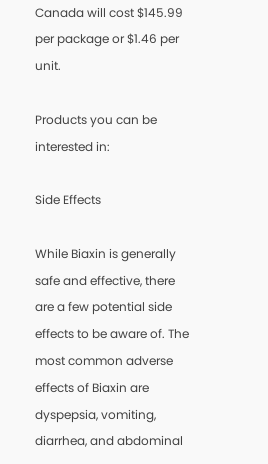Canada will cost $145.99 per package or $1.46 per unit.

Products you can be interested in:

Side Effects

While Biaxin is generally safe and effective, there are a few potential side effects to be aware of. The most common adverse effects of Biaxin are dyspepsia, vomiting, diarrhea, and abdominal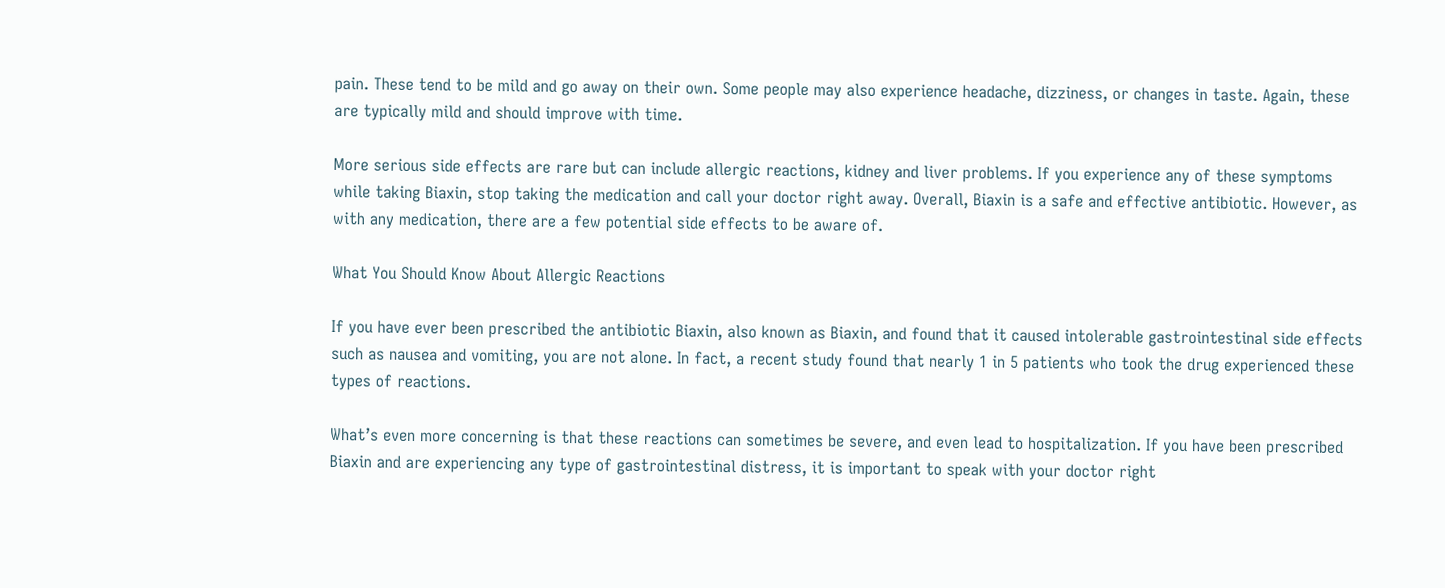pain. These tend to be mild and go away on their own. Some people may also experience headache, dizziness, or changes in taste. Again, these are typically mild and should improve with time.

More serious side effects are rare but can include allergic reactions, kidney and liver problems. If you experience any of these symptoms while taking Biaxin, stop taking the medication and call your doctor right away. Overall, Biaxin is a safe and effective antibiotic. However, as with any medication, there are a few potential side effects to be aware of.

What You Should Know About Allergic Reactions

If you have ever been prescribed the antibiotic Biaxin, also known as Biaxin, and found that it caused intolerable gastrointestinal side effects such as nausea and vomiting, you are not alone. In fact, a recent study found that nearly 1 in 5 patients who took the drug experienced these types of reactions.

What’s even more concerning is that these reactions can sometimes be severe, and even lead to hospitalization. If you have been prescribed Biaxin and are experiencing any type of gastrointestinal distress, it is important to speak with your doctor right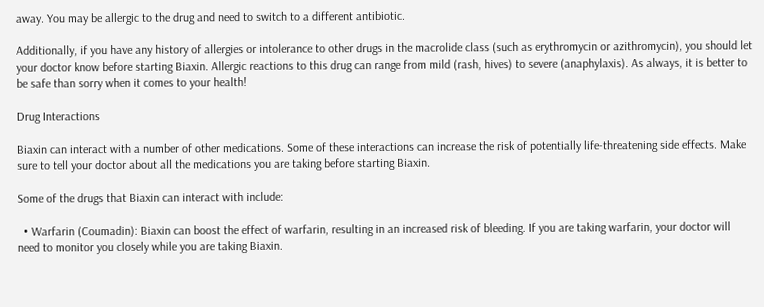away. You may be allergic to the drug and need to switch to a different antibiotic.

Additionally, if you have any history of allergies or intolerance to other drugs in the macrolide class (such as erythromycin or azithromycin), you should let your doctor know before starting Biaxin. Allergic reactions to this drug can range from mild (rash, hives) to severe (anaphylaxis). As always, it is better to be safe than sorry when it comes to your health!

Drug Interactions

Biaxin can interact with a number of other medications. Some of these interactions can increase the risk of potentially life-threatening side effects. Make sure to tell your doctor about all the medications you are taking before starting Biaxin.

Some of the drugs that Biaxin can interact with include:

  • Warfarin (Coumadin): Biaxin can boost the effect of warfarin, resulting in an increased risk of bleeding. If you are taking warfarin, your doctor will need to monitor you closely while you are taking Biaxin.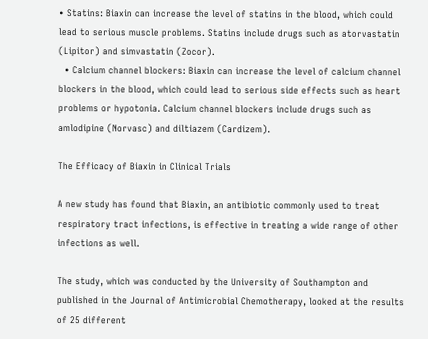• Statins: Biaxin can increase the level of statins in the blood, which could lead to serious muscle problems. Statins include drugs such as atorvastatin (Lipitor) and simvastatin (Zocor).
  • Calcium channel blockers: Biaxin can increase the level of calcium channel blockers in the blood, which could lead to serious side effects such as heart problems or hypotonia. Calcium channel blockers include drugs such as amlodipine (Norvasc) and diltiazem (Cardizem).

The Efficacy of Biaxin in Clinical Trials

A new study has found that Biaxin, an antibiotic commonly used to treat respiratory tract infections, is effective in treating a wide range of other infections as well.

The study, which was conducted by the University of Southampton and published in the Journal of Antimicrobial Chemotherapy, looked at the results of 25 different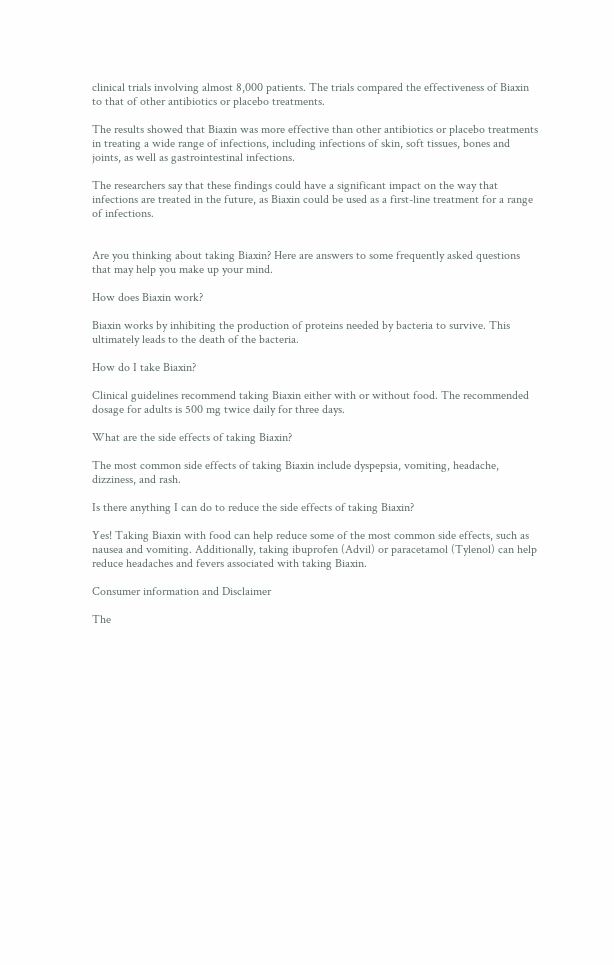clinical trials involving almost 8,000 patients. The trials compared the effectiveness of Biaxin to that of other antibiotics or placebo treatments.

The results showed that Biaxin was more effective than other antibiotics or placebo treatments in treating a wide range of infections, including infections of skin, soft tissues, bones and joints, as well as gastrointestinal infections.

The researchers say that these findings could have a significant impact on the way that infections are treated in the future, as Biaxin could be used as a first-line treatment for a range of infections.


Are you thinking about taking Biaxin? Here are answers to some frequently asked questions that may help you make up your mind.

How does Biaxin work?

Biaxin works by inhibiting the production of proteins needed by bacteria to survive. This ultimately leads to the death of the bacteria.

How do I take Biaxin?

Clinical guidelines recommend taking Biaxin either with or without food. The recommended dosage for adults is 500 mg twice daily for three days.

What are the side effects of taking Biaxin?

The most common side effects of taking Biaxin include dyspepsia, vomiting, headache, dizziness, and rash.

Is there anything I can do to reduce the side effects of taking Biaxin?

Yes! Taking Biaxin with food can help reduce some of the most common side effects, such as nausea and vomiting. Additionally, taking ibuprofen (Advil) or paracetamol (Tylenol) can help reduce headaches and fevers associated with taking Biaxin.

Consumer information and Disclaimer

The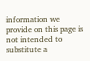information we provide on this page is not intended to substitute a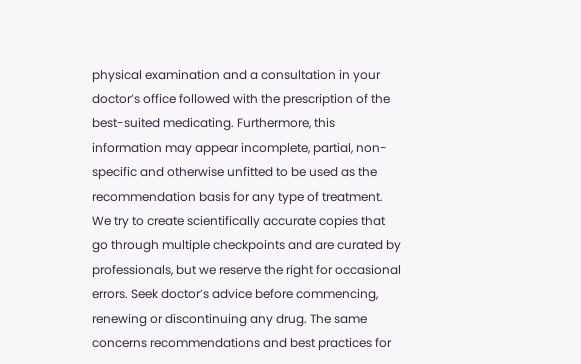physical examination and a consultation in your doctor’s office followed with the prescription of the best-suited medicating. Furthermore, this information may appear incomplete, partial, non-specific and otherwise unfitted to be used as the recommendation basis for any type of treatment. We try to create scientifically accurate copies that go through multiple checkpoints and are curated by professionals, but we reserve the right for occasional errors. Seek doctor’s advice before commencing, renewing or discontinuing any drug. The same concerns recommendations and best practices for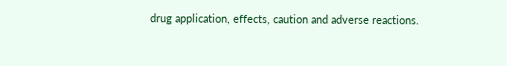drug application, effects, caution and adverse reactions.